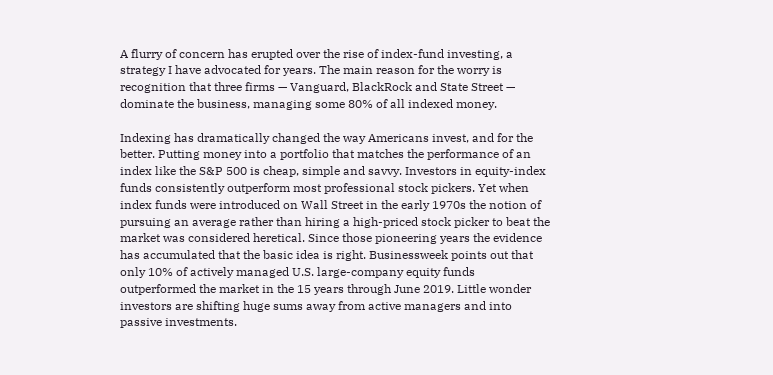A flurry of concern has erupted over the rise of index-fund investing, a strategy I have advocated for years. The main reason for the worry is recognition that three firms — Vanguard, BlackRock and State Street — dominate the business, managing some 80% of all indexed money.

Indexing has dramatically changed the way Americans invest, and for the better. Putting money into a portfolio that matches the performance of an index like the S&P 500 is cheap, simple and savvy. Investors in equity-index funds consistently outperform most professional stock pickers. Yet when index funds were introduced on Wall Street in the early 1970s the notion of pursuing an average rather than hiring a high-priced stock picker to beat the market was considered heretical. Since those pioneering years the evidence has accumulated that the basic idea is right. Businessweek points out that only 10% of actively managed U.S. large-company equity funds outperformed the market in the 15 years through June 2019. Little wonder investors are shifting huge sums away from active managers and into passive investments.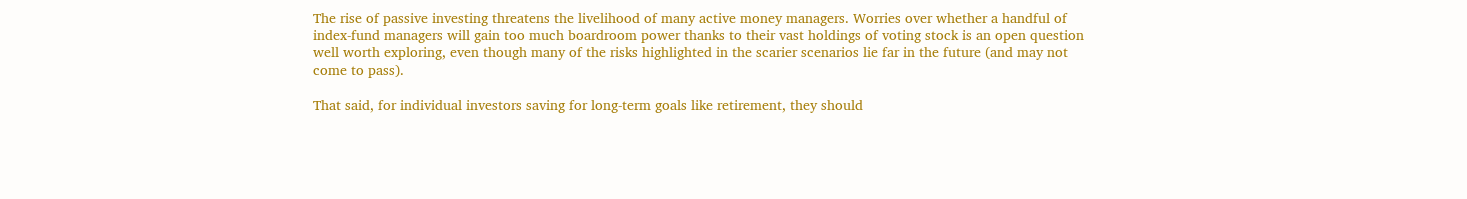The rise of passive investing threatens the livelihood of many active money managers. Worries over whether a handful of index-fund managers will gain too much boardroom power thanks to their vast holdings of voting stock is an open question well worth exploring, even though many of the risks highlighted in the scarier scenarios lie far in the future (and may not come to pass).

That said, for individual investors saving for long-term goals like retirement, they should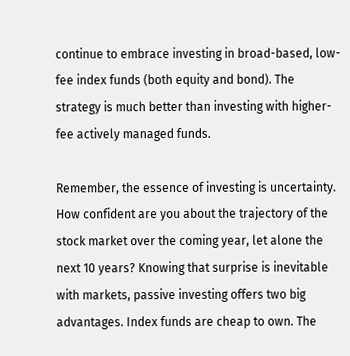continue to embrace investing in broad-based, low-fee index funds (both equity and bond). The strategy is much better than investing with higher-fee actively managed funds.

Remember, the essence of investing is uncertainty. How confident are you about the trajectory of the stock market over the coming year, let alone the next 10 years? Knowing that surprise is inevitable with markets, passive investing offers two big advantages. Index funds are cheap to own. The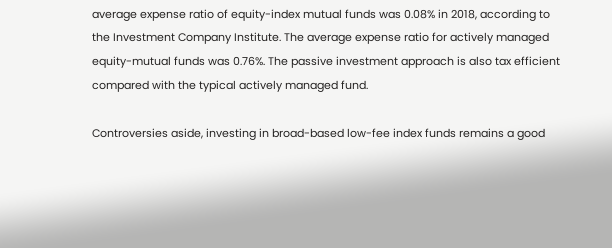average expense ratio of equity-index mutual funds was 0.08% in 2018, according to the Investment Company Institute. The average expense ratio for actively managed equity-mutual funds was 0.76%. The passive investment approach is also tax efficient compared with the typical actively managed fund.

Controversies aside, investing in broad-based low-fee index funds remains a good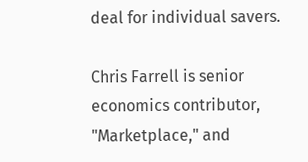deal for individual savers.

Chris Farrell is senior economics contributor, "Marketplace," and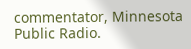commentator, Minnesota Public Radio.